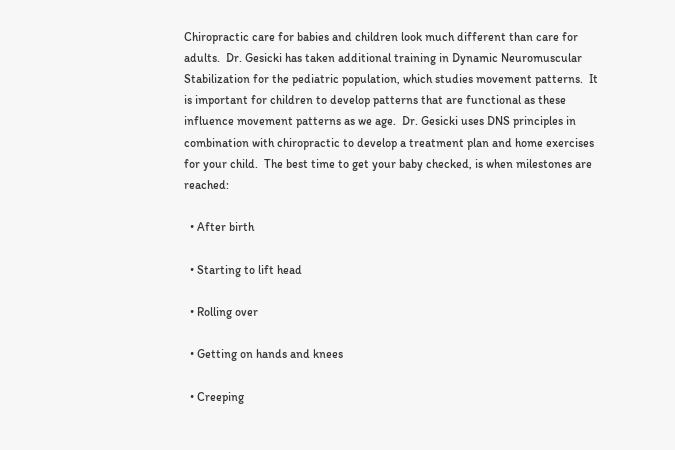Chiropractic care for babies and children look much different than care for adults.  Dr. Gesicki has taken additional training in Dynamic Neuromuscular Stabilization for the pediatric population, which studies movement patterns.  It is important for children to develop patterns that are functional as these influence movement patterns as we age.  Dr. Gesicki uses DNS principles in combination with chiropractic to develop a treatment plan and home exercises for your child.  The best time to get your baby checked, is when milestones are reached:

  • After birth

  • Starting to lift head

  • Rolling over

  • Getting on hands and knees

  • Creeping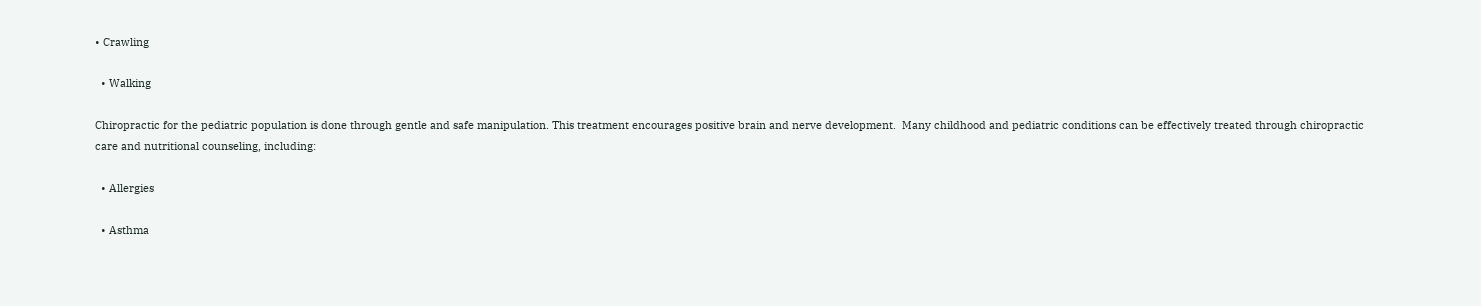• Crawling

  • Walking

Chiropractic for the pediatric population is done through gentle and safe manipulation. This treatment encourages positive brain and nerve development.  Many childhood and pediatric conditions can be effectively treated through chiropractic care and nutritional counseling, including:

  • Allergies

  • Asthma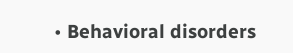• Behavioral disorders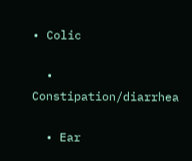• Colic

  • Constipation/diarrhea

  • Ear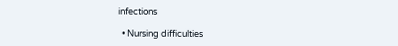infections

  • Nursing difficulties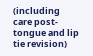(including care post-tongue and lip tie revision)